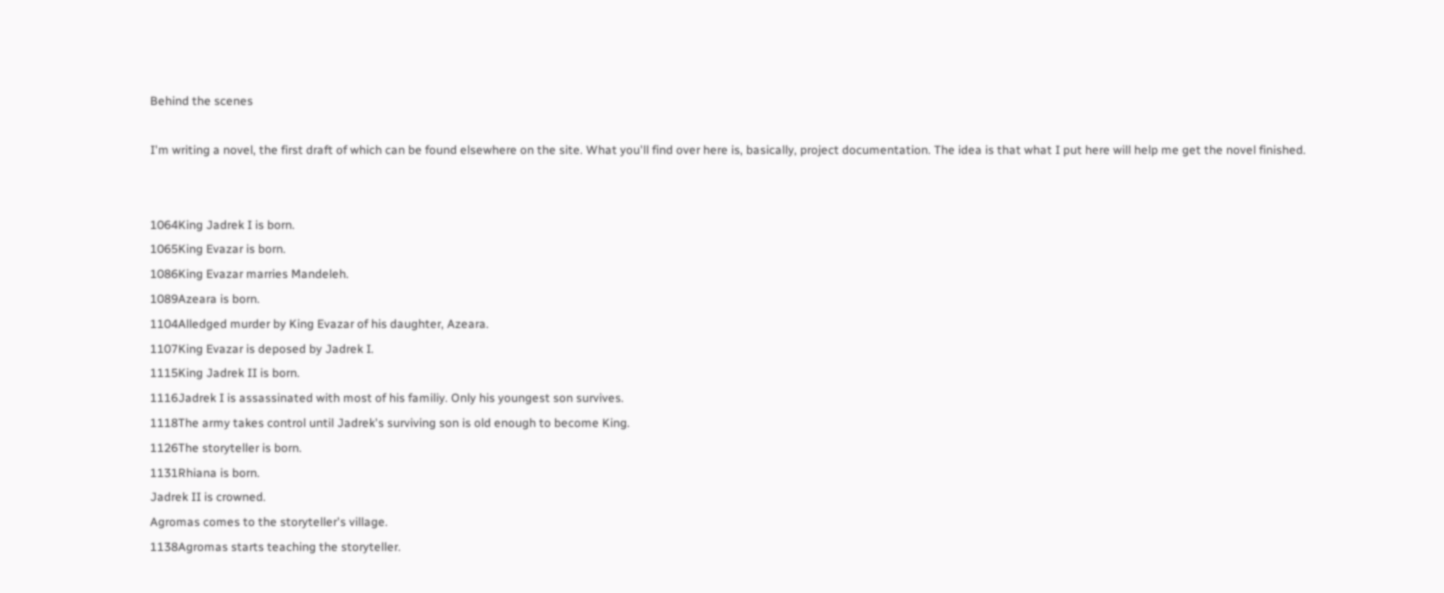Behind the scenes

I'm writing a novel, the first draft of which can be found elsewhere on the site. What you'll find over here is, basically, project documentation. The idea is that what I put here will help me get the novel finished.


1064King Jadrek I is born.
1065King Evazar is born.
1086King Evazar marries Mandeleh.
1089Azeara is born.
1104Alledged murder by King Evazar of his daughter, Azeara.
1107King Evazar is deposed by Jadrek I.
1115King Jadrek II is born.
1116Jadrek I is assassinated with most of his familiy. Only his youngest son survives.
1118The army takes control until Jadrek's surviving son is old enough to become King.
1126The storyteller is born.
1131Rhiana is born.
Jadrek II is crowned.
Agromas comes to the storyteller's village.
1138Agromas starts teaching the storyteller.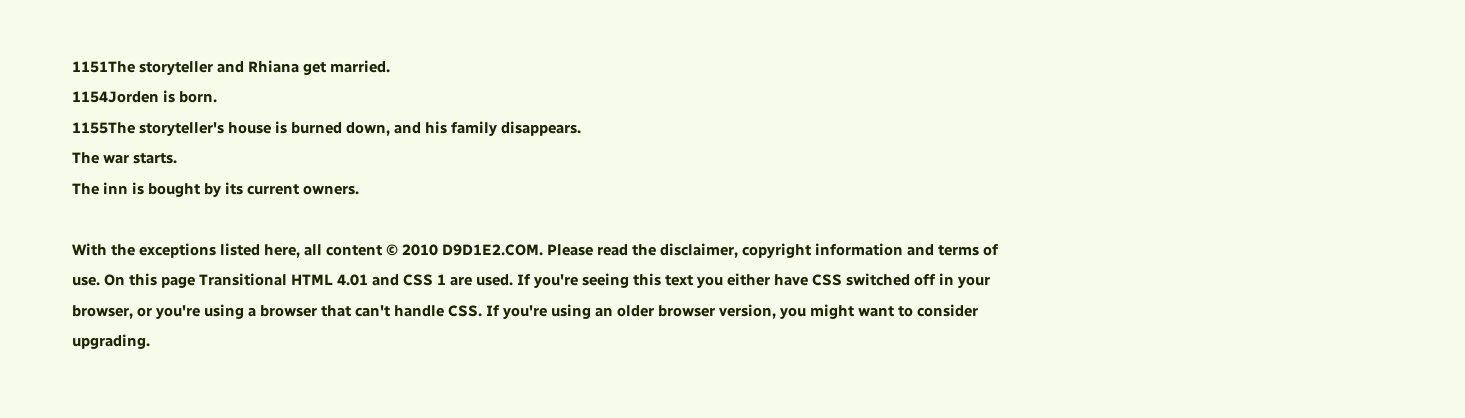1151The storyteller and Rhiana get married.
1154Jorden is born.
1155The storyteller's house is burned down, and his family disappears.
The war starts.
The inn is bought by its current owners.

With the exceptions listed here, all content © 2010 D9D1E2.COM. Please read the disclaimer, copyright information and terms of use. On this page Transitional HTML 4.01 and CSS 1 are used. If you're seeing this text you either have CSS switched off in your browser, or you're using a browser that can't handle CSS. If you're using an older browser version, you might want to consider upgrading.